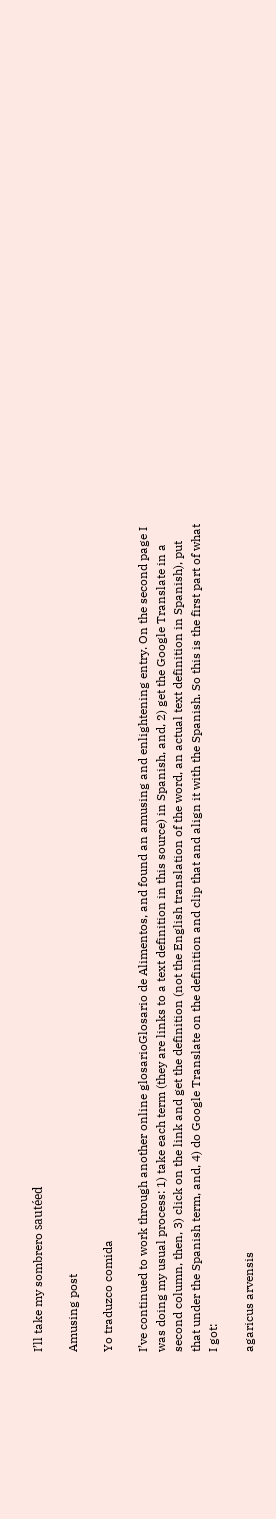I’ll take my sombrero sautéed

Amusing post

Yo traduzco comida

I’ve continued to work through another online glosarioGlosario de Alimentos, and found an amusing and enlightening entry. On the second page I was doing my usual process: 1) take each term (they are links to a text definition in this source) in Spanish, and, 2) get the Google Translate in a second column, then, 3) click on the link and get the definition (not the English translation of the word, an actual text definition in Spanish), put that under the Spanish term, and, 4) do Google Translate on the definition and clip that and align it with the Spanish. So this is the first part of what I got:

agaricus arvensis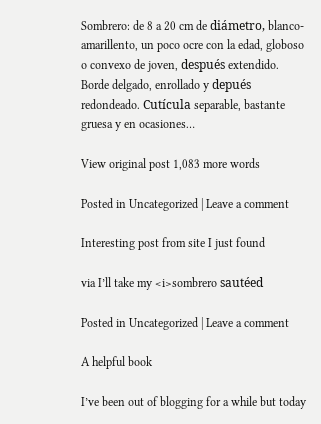Sombrero: de 8 a 20 cm de diámetro, blanco-amarillento, un poco ocre con la edad, globoso o convexo de joven, después extendido. Borde delgado, enrollado y depués redondeado. Cutícula separable, bastante gruesa y en ocasiones…

View original post 1,083 more words

Posted in Uncategorized | Leave a comment

Interesting post from site I just found

via I’ll take my <i>sombrero sautéed

Posted in Uncategorized | Leave a comment

A helpful book

I’ve been out of blogging for a while but today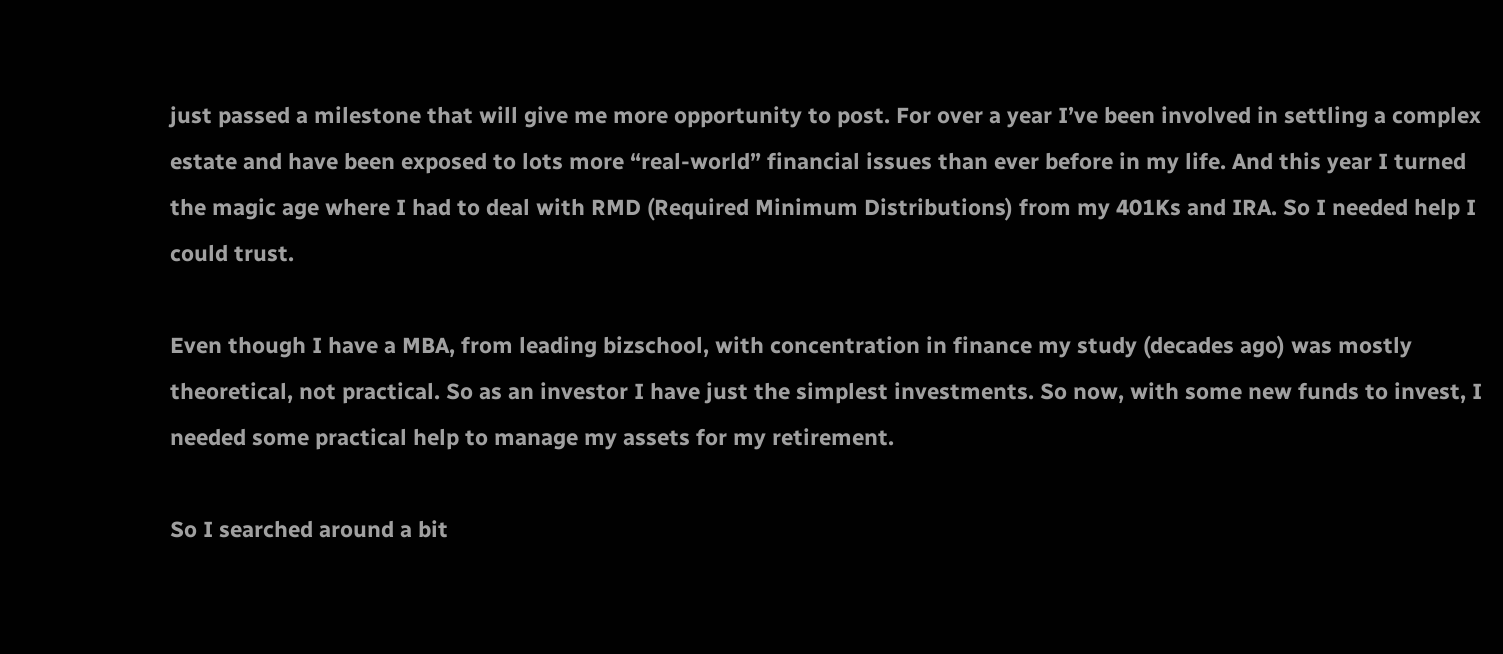just passed a milestone that will give me more opportunity to post. For over a year I’ve been involved in settling a complex estate and have been exposed to lots more “real-world” financial issues than ever before in my life. And this year I turned the magic age where I had to deal with RMD (Required Minimum Distributions) from my 401Ks and IRA. So I needed help I could trust.

Even though I have a MBA, from leading bizschool, with concentration in finance my study (decades ago) was mostly theoretical, not practical. So as an investor I have just the simplest investments. So now, with some new funds to invest, I needed some practical help to manage my assets for my retirement.

So I searched around a bit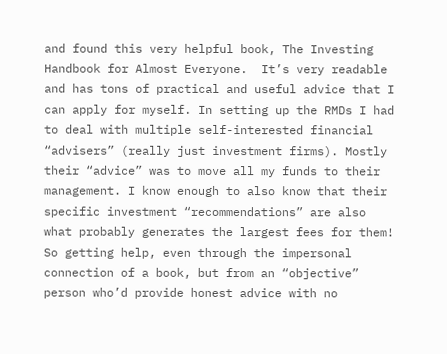and found this very helpful book, The Investing Handbook for Almost Everyone.  It’s very readable and has tons of practical and useful advice that I can apply for myself. In setting up the RMDs I had to deal with multiple self-interested financial “advisers” (really just investment firms). Mostly their “advice” was to move all my funds to their management. I know enough to also know that their specific investment “recommendations” are also what probably generates the largest fees for them! So getting help, even through the impersonal connection of a book, but from an “objective” person who’d provide honest advice with no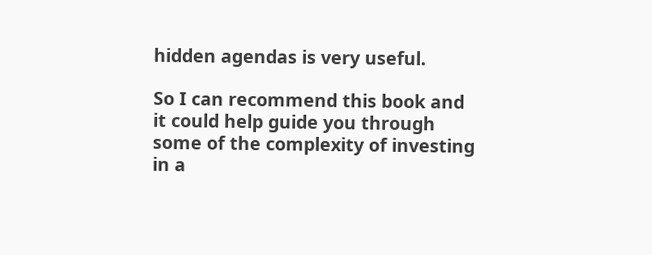hidden agendas is very useful.

So I can recommend this book and it could help guide you through some of the complexity of investing in a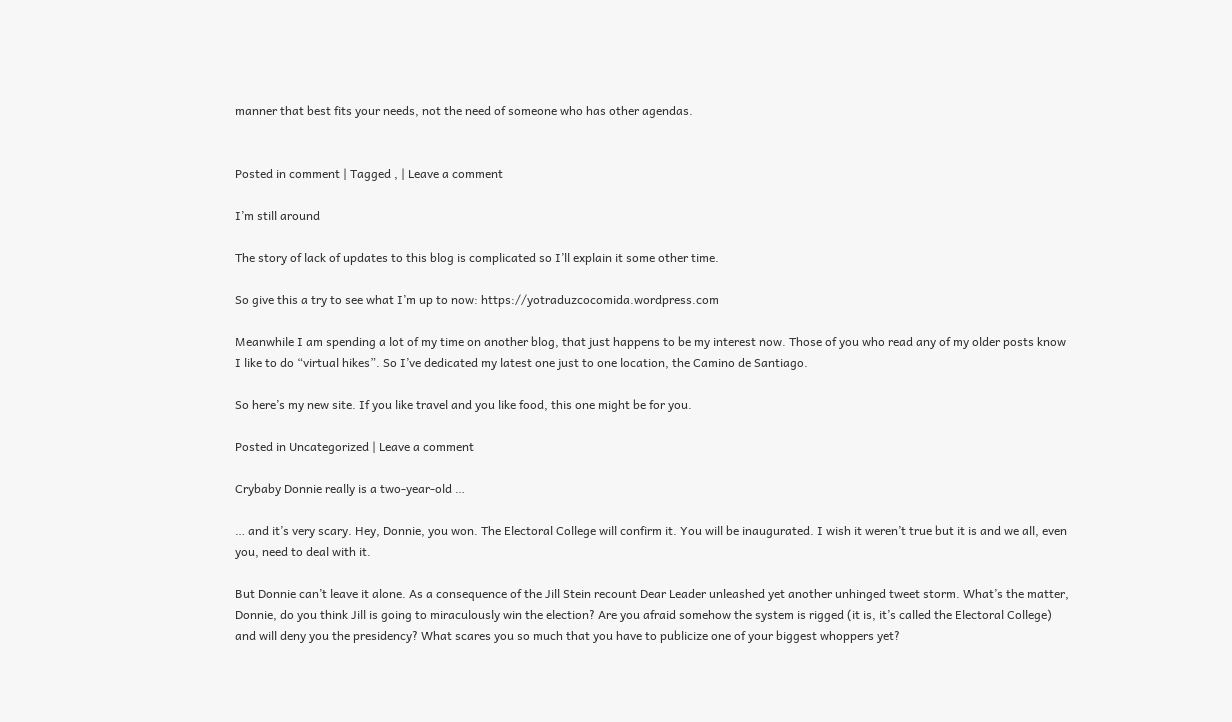manner that best fits your needs, not the need of someone who has other agendas.


Posted in comment | Tagged , | Leave a comment

I’m still around

The story of lack of updates to this blog is complicated so I’ll explain it some other time.

So give this a try to see what I’m up to now: https://yotraduzcocomida.wordpress.com

Meanwhile I am spending a lot of my time on another blog, that just happens to be my interest now. Those of you who read any of my older posts know I like to do “virtual hikes”. So I’ve dedicated my latest one just to one location, the Camino de Santiago.

So here’s my new site. If you like travel and you like food, this one might be for you.

Posted in Uncategorized | Leave a comment

Crybaby Donnie really is a two-year-old …

… and it’s very scary. Hey, Donnie, you won. The Electoral College will confirm it. You will be inaugurated. I wish it weren’t true but it is and we all, even you, need to deal with it.

But Donnie can’t leave it alone. As a consequence of the Jill Stein recount Dear Leader unleashed yet another unhinged tweet storm. What’s the matter, Donnie, do you think Jill is going to miraculously win the election? Are you afraid somehow the system is rigged (it is, it’s called the Electoral College) and will deny you the presidency? What scares you so much that you have to publicize one of your biggest whoppers yet?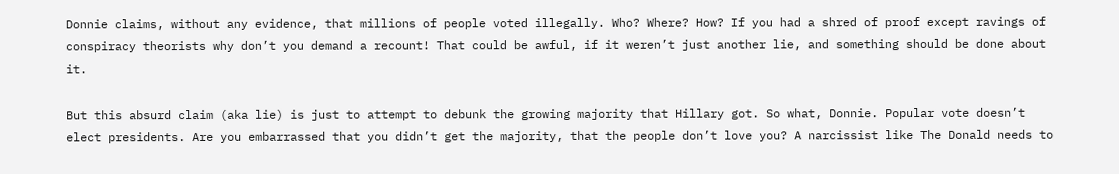Donnie claims, without any evidence, that millions of people voted illegally. Who? Where? How? If you had a shred of proof except ravings of conspiracy theorists why don’t you demand a recount! That could be awful, if it weren’t just another lie, and something should be done about it.

But this absurd claim (aka lie) is just to attempt to debunk the growing majority that Hillary got. So what, Donnie. Popular vote doesn’t elect presidents. Are you embarrassed that you didn’t get the majority, that the people don’t love you? A narcissist like The Donald needs to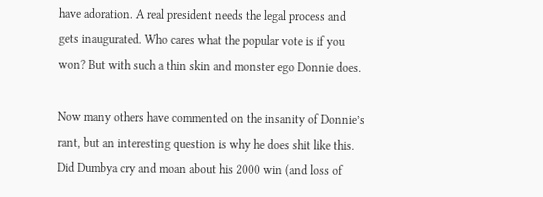have adoration. A real president needs the legal process and gets inaugurated. Who cares what the popular vote is if you won? But with such a thin skin and monster ego Donnie does.

Now many others have commented on the insanity of Donnie’s rant, but an interesting question is why he does shit like this. Did Dumbya cry and moan about his 2000 win (and loss of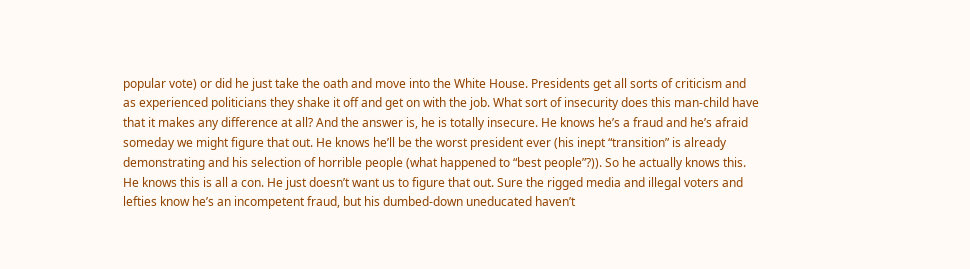popular vote) or did he just take the oath and move into the White House. Presidents get all sorts of criticism and as experienced politicians they shake it off and get on with the job. What sort of insecurity does this man-child have that it makes any difference at all? And the answer is, he is totally insecure. He knows he’s a fraud and he’s afraid someday we might figure that out. He knows he’ll be the worst president ever (his inept “transition” is already demonstrating and his selection of horrible people (what happened to “best people”?)). So he actually knows this. He knows this is all a con. He just doesn’t want us to figure that out. Sure the rigged media and illegal voters and lefties know he’s an incompetent fraud, but his dumbed-down uneducated haven’t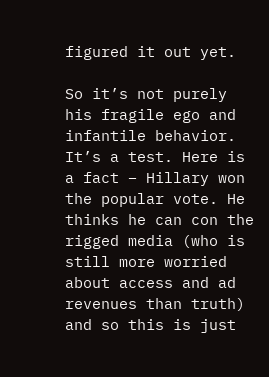figured it out yet.

So it’s not purely his fragile ego and infantile behavior. It’s a test. Here is a fact – Hillary won the popular vote. He thinks he can con the rigged media (who is still more worried about access and ad revenues than truth) and so this is just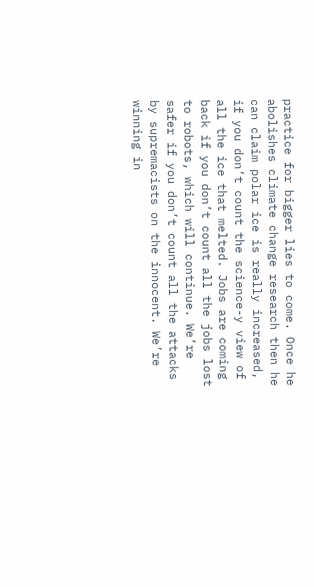practice for bigger lies to come. Once he abolishes climate change research then he can claim polar ice is really increased, if you don’t count the science-y view of all the ice that melted. Jobs are coming back if you don’t count all the jobs lost to robots, which will continue. We’re safer if you don’t count all the attacks by supremacists on the innocent. We’re winning in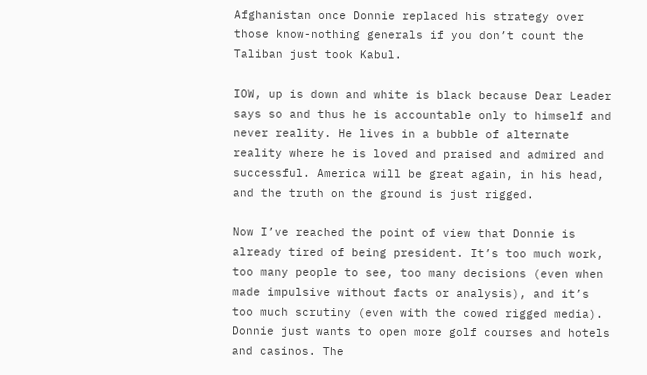Afghanistan once Donnie replaced his strategy over those know-nothing generals if you don’t count the Taliban just took Kabul.

IOW, up is down and white is black because Dear Leader says so and thus he is accountable only to himself and never reality. He lives in a bubble of alternate reality where he is loved and praised and admired and successful. America will be great again, in his head, and the truth on the ground is just rigged.

Now I’ve reached the point of view that Donnie is already tired of being president. It’s too much work, too many people to see, too many decisions (even when made impulsive without facts or analysis), and it’s too much scrutiny (even with the cowed rigged media). Donnie just wants to open more golf courses and hotels and casinos. The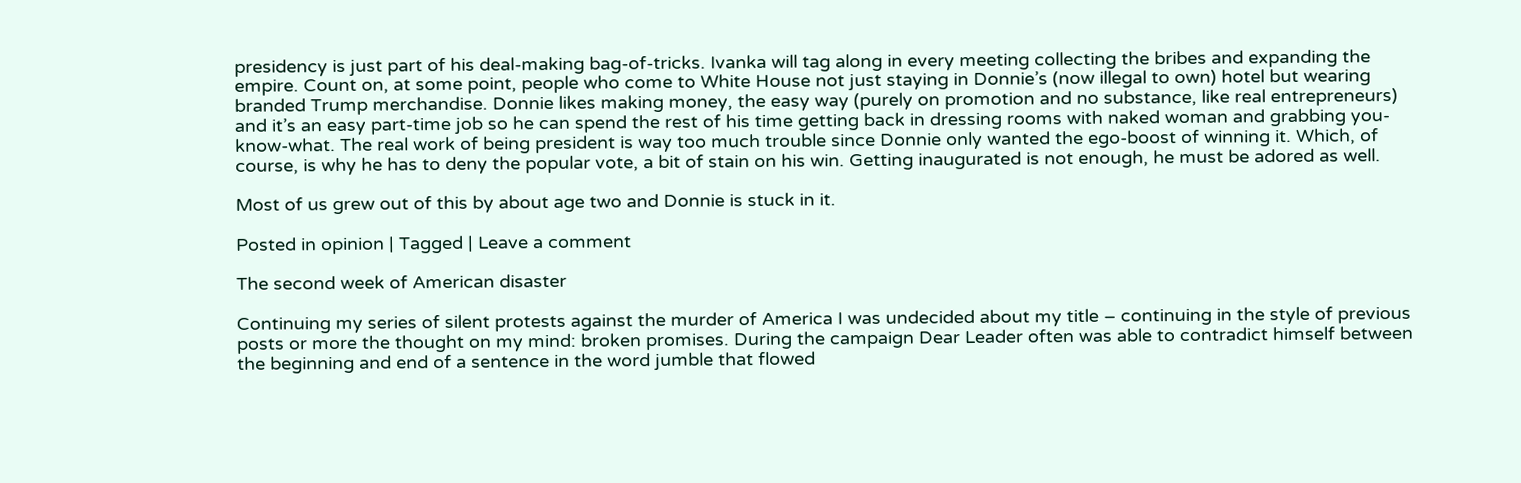presidency is just part of his deal-making bag-of-tricks. Ivanka will tag along in every meeting collecting the bribes and expanding the empire. Count on, at some point, people who come to White House not just staying in Donnie’s (now illegal to own) hotel but wearing branded Trump merchandise. Donnie likes making money, the easy way (purely on promotion and no substance, like real entrepreneurs) and it’s an easy part-time job so he can spend the rest of his time getting back in dressing rooms with naked woman and grabbing you-know-what. The real work of being president is way too much trouble since Donnie only wanted the ego-boost of winning it. Which, of course, is why he has to deny the popular vote, a bit of stain on his win. Getting inaugurated is not enough, he must be adored as well.

Most of us grew out of this by about age two and Donnie is stuck in it.

Posted in opinion | Tagged | Leave a comment

The second week of American disaster

Continuing my series of silent protests against the murder of America I was undecided about my title – continuing in the style of previous posts or more the thought on my mind: broken promises. During the campaign Dear Leader often was able to contradict himself between the beginning and end of a sentence in the word jumble that flowed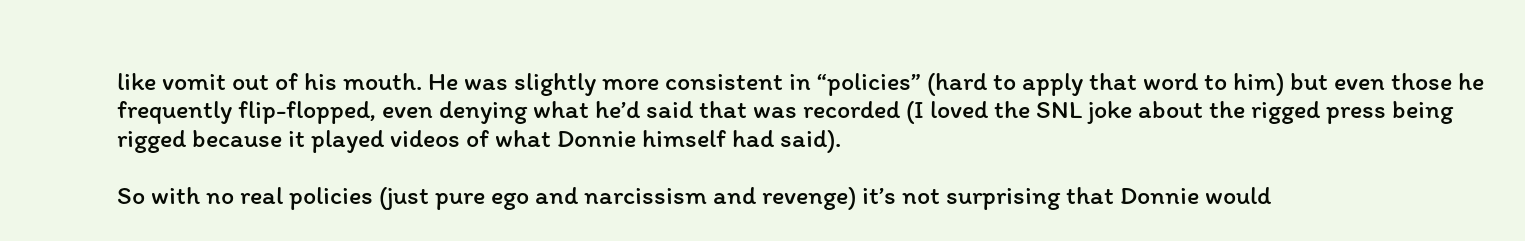like vomit out of his mouth. He was slightly more consistent in “policies” (hard to apply that word to him) but even those he frequently flip-flopped, even denying what he’d said that was recorded (I loved the SNL joke about the rigged press being rigged because it played videos of what Donnie himself had said).

So with no real policies (just pure ego and narcissism and revenge) it’s not surprising that Donnie would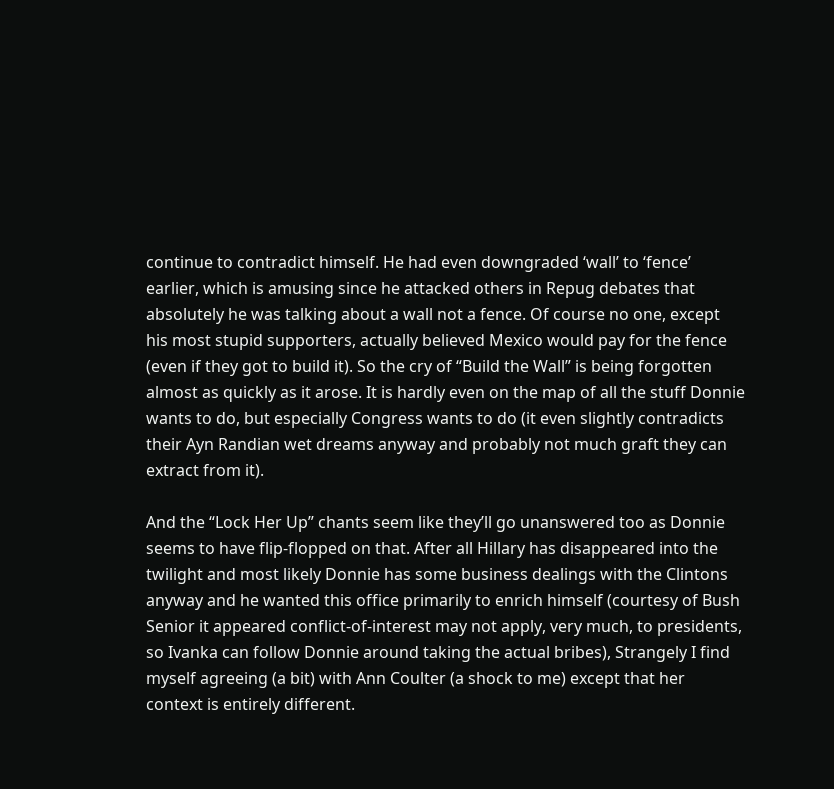continue to contradict himself. He had even downgraded ‘wall’ to ‘fence’ earlier, which is amusing since he attacked others in Repug debates that absolutely he was talking about a wall not a fence. Of course no one, except his most stupid supporters, actually believed Mexico would pay for the fence (even if they got to build it). So the cry of “Build the Wall” is being forgotten almost as quickly as it arose. It is hardly even on the map of all the stuff Donnie wants to do, but especially Congress wants to do (it even slightly contradicts their Ayn Randian wet dreams anyway and probably not much graft they can extract from it).

And the “Lock Her Up” chants seem like they’ll go unanswered too as Donnie seems to have flip-flopped on that. After all Hillary has disappeared into the twilight and most likely Donnie has some business dealings with the Clintons anyway and he wanted this office primarily to enrich himself (courtesy of Bush Senior it appeared conflict-of-interest may not apply, very much, to presidents, so Ivanka can follow Donnie around taking the actual bribes), Strangely I find myself agreeing (a bit) with Ann Coulter (a shock to me) except that her context is entirely different.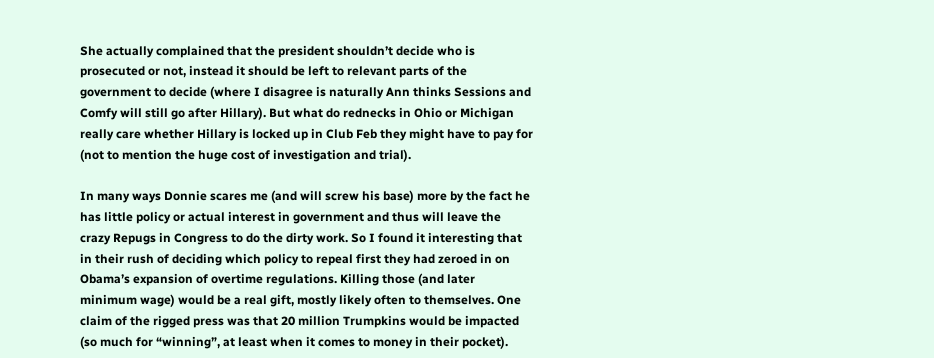She actually complained that the president shouldn’t decide who is prosecuted or not, instead it should be left to relevant parts of the government to decide (where I disagree is naturally Ann thinks Sessions and Comfy will still go after Hillary). But what do rednecks in Ohio or Michigan really care whether Hillary is locked up in Club Feb they might have to pay for (not to mention the huge cost of investigation and trial).

In many ways Donnie scares me (and will screw his base) more by the fact he has little policy or actual interest in government and thus will leave the crazy Repugs in Congress to do the dirty work. So I found it interesting that in their rush of deciding which policy to repeal first they had zeroed in on Obama’s expansion of overtime regulations. Killing those (and later minimum wage) would be a real gift, mostly likely often to themselves. One claim of the rigged press was that 20 million Trumpkins would be impacted (so much for “winning”, at least when it comes to money in their pocket).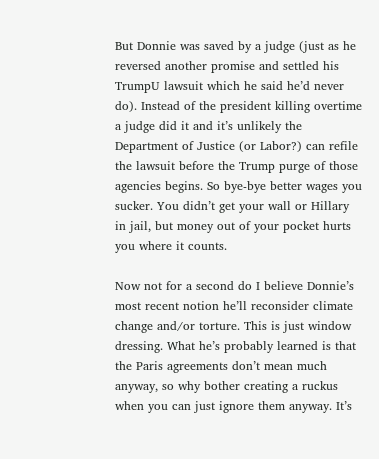But Donnie was saved by a judge (just as he reversed another promise and settled his TrumpU lawsuit which he said he’d never do). Instead of the president killing overtime a judge did it and it’s unlikely the Department of Justice (or Labor?) can refile the lawsuit before the Trump purge of those agencies begins. So bye-bye better wages you sucker. You didn’t get your wall or Hillary in jail, but money out of your pocket hurts you where it counts.

Now not for a second do I believe Donnie’s most recent notion he’ll reconsider climate change and/or torture. This is just window dressing. What he’s probably learned is that the Paris agreements don’t mean much anyway, so why bother creating a ruckus when you can just ignore them anyway. It’s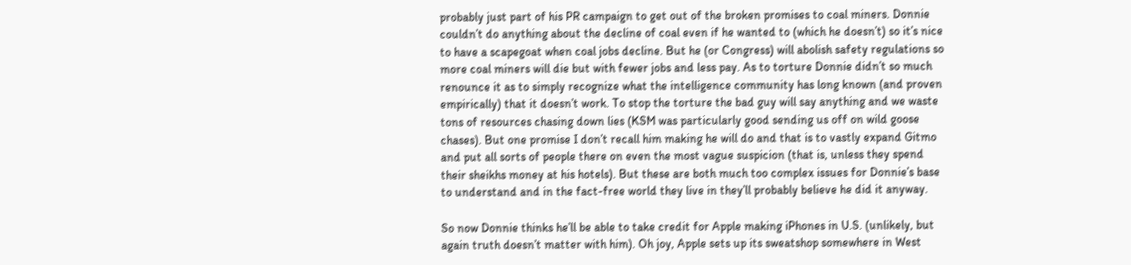probably just part of his PR campaign to get out of the broken promises to coal miners. Donnie couldn’t do anything about the decline of coal even if he wanted to (which he doesn’t) so it’s nice to have a scapegoat when coal jobs decline. But he (or Congress) will abolish safety regulations so more coal miners will die but with fewer jobs and less pay. As to torture Donnie didn’t so much renounce it as to simply recognize what the intelligence community has long known (and proven empirically) that it doesn’t work. To stop the torture the bad guy will say anything and we waste tons of resources chasing down lies (KSM was particularly good sending us off on wild goose chases). But one promise I don’t recall him making he will do and that is to vastly expand Gitmo and put all sorts of people there on even the most vague suspicion (that is, unless they spend their sheikhs money at his hotels). But these are both much too complex issues for Donnie’s base to understand and in the fact-free world they live in they’ll probably believe he did it anyway.

So now Donnie thinks he’ll be able to take credit for Apple making iPhones in U.S. (unlikely, but again truth doesn’t matter with him). Oh joy, Apple sets up its sweatshop somewhere in West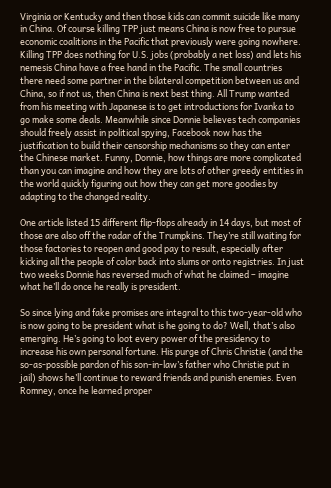Virginia or Kentucky and then those kids can commit suicide like many in China. Of course killing TPP just means China is now free to pursue economic coalitions in the Pacific that previously were going nowhere. Killing TPP does nothing for U.S. jobs (probably a net loss) and lets his nemesis China have a free hand in the Pacific. The small countries there need some partner in the bilateral competition between us and China, so if not us, then China is next best thing. All Trump wanted from his meeting with Japanese is to get introductions for Ivanka to go make some deals. Meanwhile since Donnie believes tech companies should freely assist in political spying, Facebook now has the justification to build their censorship mechanisms so they can enter the Chinese market. Funny, Donnie, how things are more complicated than you can imagine and how they are lots of other greedy entities in the world quickly figuring out how they can get more goodies by adapting to the changed reality.

One article listed 15 different flip-flops already in 14 days, but most of those are also off the radar of the Trumpkins. They’re still waiting for those factories to reopen and good pay to result, especially after kicking all the people of color back into slums or onto registries. In just two weeks Donnie has reversed much of what he claimed – imagine what he’ll do once he really is president.

So since lying and fake promises are integral to this two-year-old who is now going to be president what is he going to do? Well, that’s also emerging. He’s going to loot every power of the presidency to increase his own personal fortune. His purge of Chris Christie (and the so-as-possible pardon of his son-in-law’s father who Christie put in jail) shows he’ll continue to reward friends and punish enemies. Even Romney, once he learned proper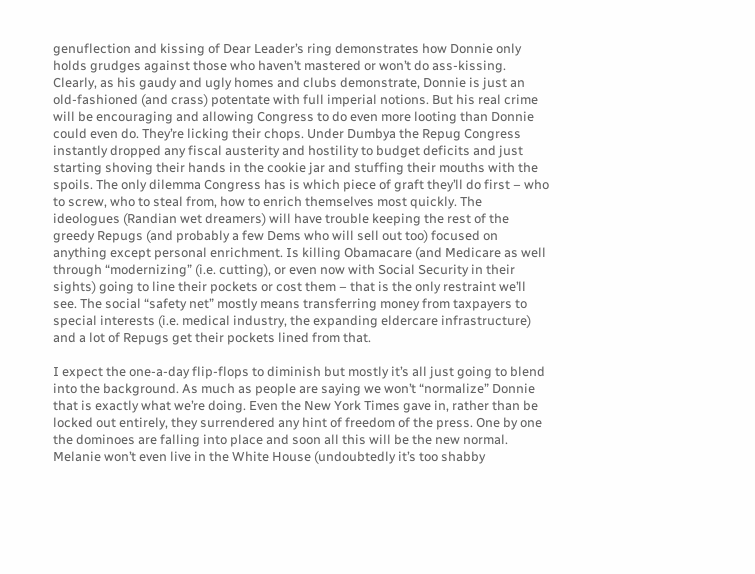genuflection and kissing of Dear Leader’s ring demonstrates how Donnie only holds grudges against those who haven’t mastered or won’t do ass-kissing. Clearly, as his gaudy and ugly homes and clubs demonstrate, Donnie is just an old-fashioned (and crass) potentate with full imperial notions. But his real crime will be encouraging and allowing Congress to do even more looting than Donnie could even do. They’re licking their chops. Under Dumbya the Repug Congress instantly dropped any fiscal austerity and hostility to budget deficits and just starting shoving their hands in the cookie jar and stuffing their mouths with the spoils. The only dilemma Congress has is which piece of graft they’ll do first – who to screw, who to steal from, how to enrich themselves most quickly. The ideologues (Randian wet dreamers) will have trouble keeping the rest of the greedy Repugs (and probably a few Dems who will sell out too) focused on anything except personal enrichment. Is killing Obamacare (and Medicare as well through “modernizing” (i.e. cutting), or even now with Social Security in their sights) going to line their pockets or cost them – that is the only restraint we’ll see. The social “safety net” mostly means transferring money from taxpayers to special interests (i.e. medical industry, the expanding eldercare infrastructure) and a lot of Repugs get their pockets lined from that.

I expect the one-a-day flip-flops to diminish but mostly it’s all just going to blend into the background. As much as people are saying we won’t “normalize” Donnie that is exactly what we’re doing. Even the New York Times gave in, rather than be locked out entirely, they surrendered any hint of freedom of the press. One by one the dominoes are falling into place and soon all this will be the new normal.  Melanie won’t even live in the White House (undoubtedly it’s too shabby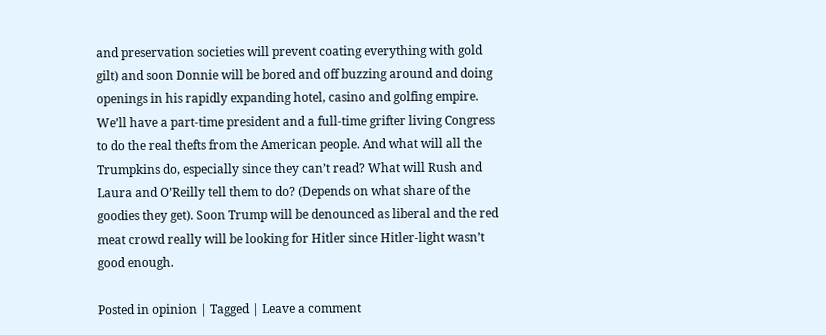and preservation societies will prevent coating everything with gold gilt) and soon Donnie will be bored and off buzzing around and doing openings in his rapidly expanding hotel, casino and golfing empire. We’ll have a part-time president and a full-time grifter living Congress to do the real thefts from the American people. And what will all the Trumpkins do, especially since they can’t read? What will Rush and Laura and O’Reilly tell them to do? (Depends on what share of the goodies they get). Soon Trump will be denounced as liberal and the red meat crowd really will be looking for Hitler since Hitler-light wasn’t good enough.

Posted in opinion | Tagged | Leave a comment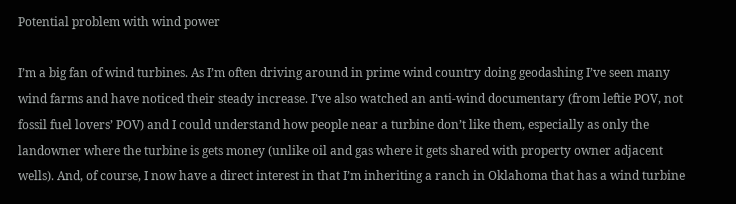Potential problem with wind power

I’m a big fan of wind turbines. As I’m often driving around in prime wind country doing geodashing I’ve seen many wind farms and have noticed their steady increase. I’ve also watched an anti-wind documentary (from leftie POV, not fossil fuel lovers’ POV) and I could understand how people near a turbine don’t like them, especially as only the landowner where the turbine is gets money (unlike oil and gas where it gets shared with property owner adjacent wells). And, of course, I now have a direct interest in that I’m inheriting a ranch in Oklahoma that has a wind turbine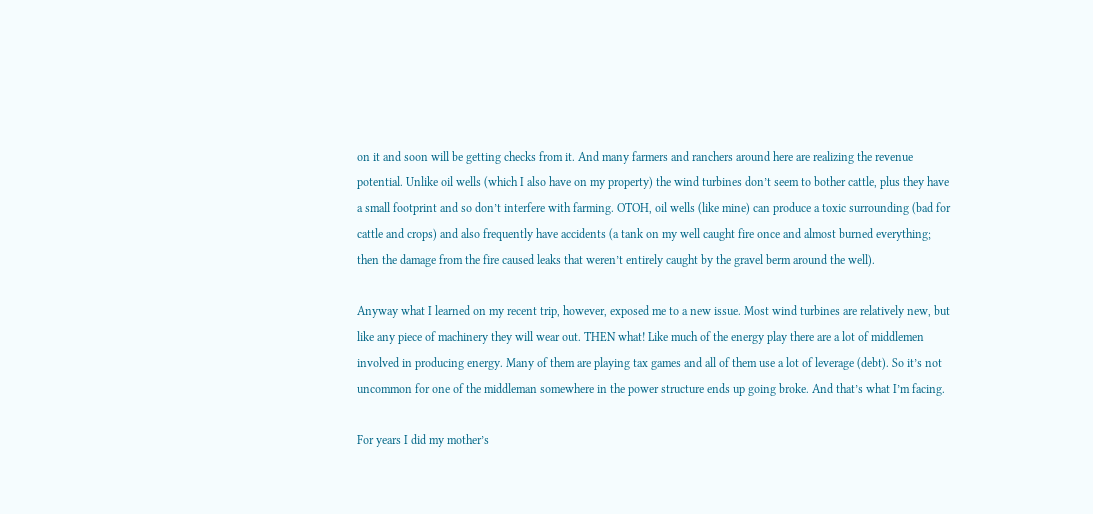on it and soon will be getting checks from it. And many farmers and ranchers around here are realizing the revenue potential. Unlike oil wells (which I also have on my property) the wind turbines don’t seem to bother cattle, plus they have a small footprint and so don’t interfere with farming. OTOH, oil wells (like mine) can produce a toxic surrounding (bad for cattle and crops) and also frequently have accidents (a tank on my well caught fire once and almost burned everything; then the damage from the fire caused leaks that weren’t entirely caught by the gravel berm around the well).

Anyway what I learned on my recent trip, however, exposed me to a new issue. Most wind turbines are relatively new, but like any piece of machinery they will wear out. THEN what! Like much of the energy play there are a lot of middlemen involved in producing energy. Many of them are playing tax games and all of them use a lot of leverage (debt). So it’s not uncommon for one of the middleman somewhere in the power structure ends up going broke. And that’s what I’m facing.

For years I did my mother’s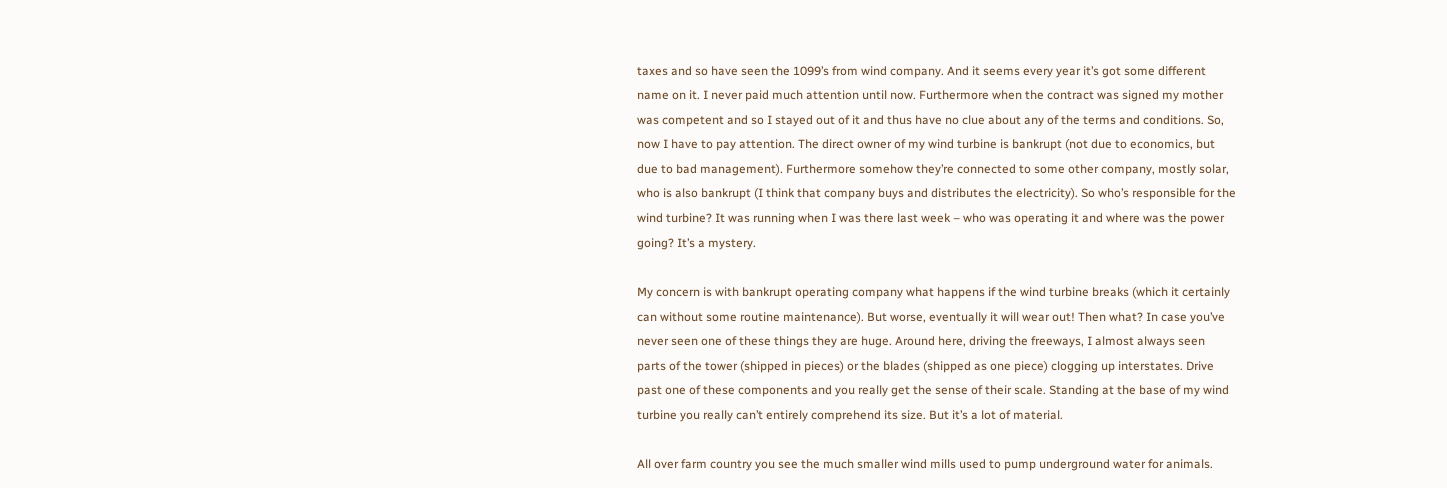taxes and so have seen the 1099’s from wind company. And it seems every year it’s got some different name on it. I never paid much attention until now. Furthermore when the contract was signed my mother was competent and so I stayed out of it and thus have no clue about any of the terms and conditions. So, now I have to pay attention. The direct owner of my wind turbine is bankrupt (not due to economics, but due to bad management). Furthermore somehow they’re connected to some other company, mostly solar, who is also bankrupt (I think that company buys and distributes the electricity). So who’s responsible for the wind turbine? It was running when I was there last week – who was operating it and where was the power going? It’s a mystery.

My concern is with bankrupt operating company what happens if the wind turbine breaks (which it certainly can without some routine maintenance). But worse, eventually it will wear out! Then what? In case you’ve never seen one of these things they are huge. Around here, driving the freeways, I almost always seen parts of the tower (shipped in pieces) or the blades (shipped as one piece) clogging up interstates. Drive past one of these components and you really get the sense of their scale. Standing at the base of my wind turbine you really can’t entirely comprehend its size. But it’s a lot of material.

All over farm country you see the much smaller wind mills used to pump underground water for animals.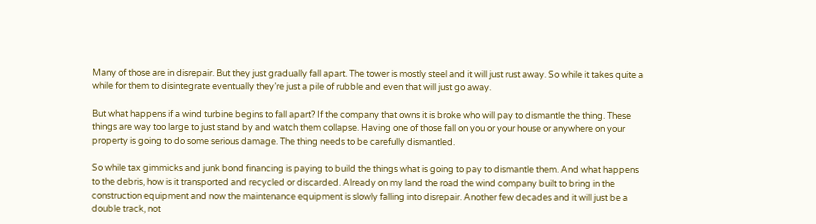Many of those are in disrepair. But they just gradually fall apart. The tower is mostly steel and it will just rust away. So while it takes quite a while for them to disintegrate eventually they’re just a pile of rubble and even that will just go away.

But what happens if a wind turbine begins to fall apart? If the company that owns it is broke who will pay to dismantle the thing. These things are way too large to just stand by and watch them collapse. Having one of those fall on you or your house or anywhere on your property is going to do some serious damage. The thing needs to be carefully dismantled.

So while tax gimmicks and junk bond financing is paying to build the things what is going to pay to dismantle them. And what happens to the debris, how is it transported and recycled or discarded. Already on my land the road the wind company built to bring in the construction equipment and now the maintenance equipment is slowly falling into disrepair. Another few decades and it will just be a double track, not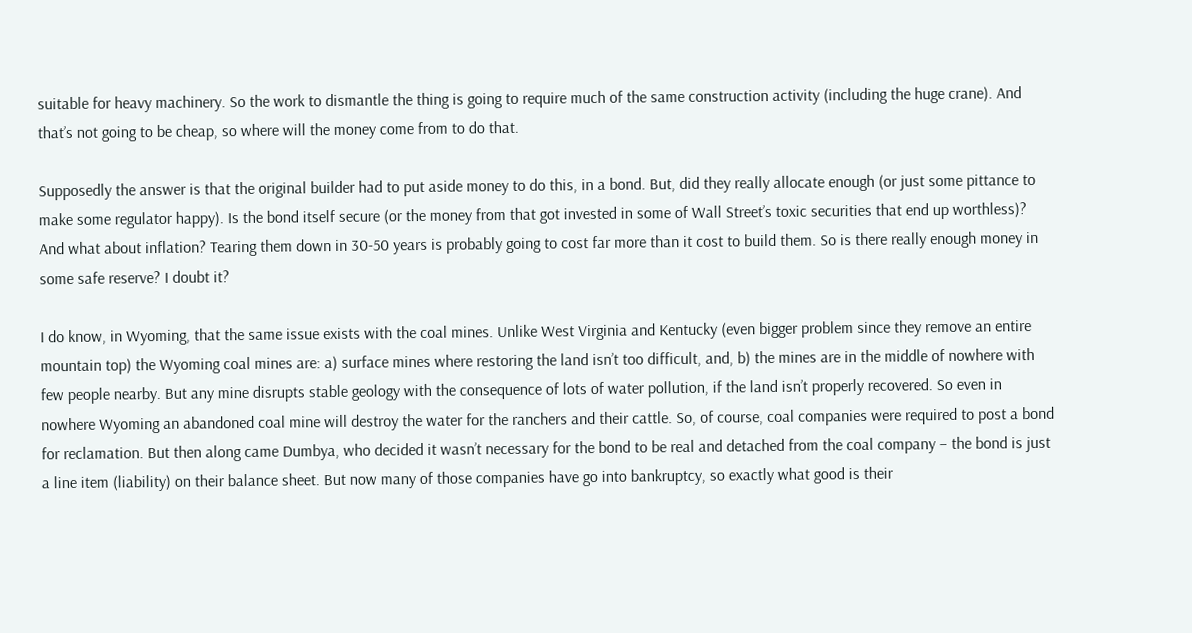suitable for heavy machinery. So the work to dismantle the thing is going to require much of the same construction activity (including the huge crane). And that’s not going to be cheap, so where will the money come from to do that.

Supposedly the answer is that the original builder had to put aside money to do this, in a bond. But, did they really allocate enough (or just some pittance to make some regulator happy). Is the bond itself secure (or the money from that got invested in some of Wall Street’s toxic securities that end up worthless)? And what about inflation? Tearing them down in 30-50 years is probably going to cost far more than it cost to build them. So is there really enough money in some safe reserve? I doubt it?

I do know, in Wyoming, that the same issue exists with the coal mines. Unlike West Virginia and Kentucky (even bigger problem since they remove an entire mountain top) the Wyoming coal mines are: a) surface mines where restoring the land isn’t too difficult, and, b) the mines are in the middle of nowhere with few people nearby. But any mine disrupts stable geology with the consequence of lots of water pollution, if the land isn’t properly recovered. So even in nowhere Wyoming an abandoned coal mine will destroy the water for the ranchers and their cattle. So, of course, coal companies were required to post a bond for reclamation. But then along came Dumbya, who decided it wasn’t necessary for the bond to be real and detached from the coal company – the bond is just a line item (liability) on their balance sheet. But now many of those companies have go into bankruptcy, so exactly what good is their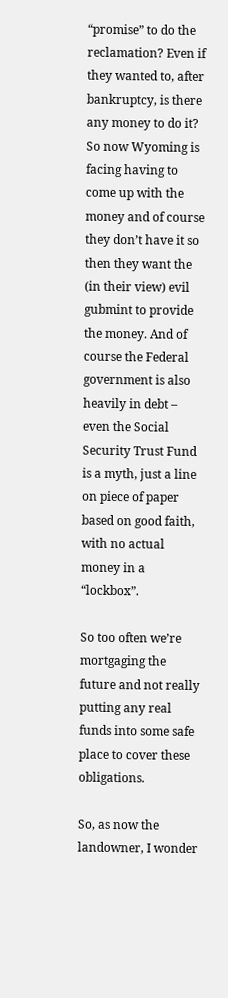“promise” to do the reclamation? Even if they wanted to, after bankruptcy, is there any money to do it? So now Wyoming is facing having to come up with the money and of course they don’t have it so then they want the (in their view) evil gubmint to provide the money. And of course the Federal government is also heavily in debt – even the Social Security Trust Fund is a myth, just a line on piece of paper based on good faith, with no actual money in a “lockbox”.

So too often we’re mortgaging the future and not really putting any real funds into some safe place to cover these obligations.

So, as now the landowner, I wonder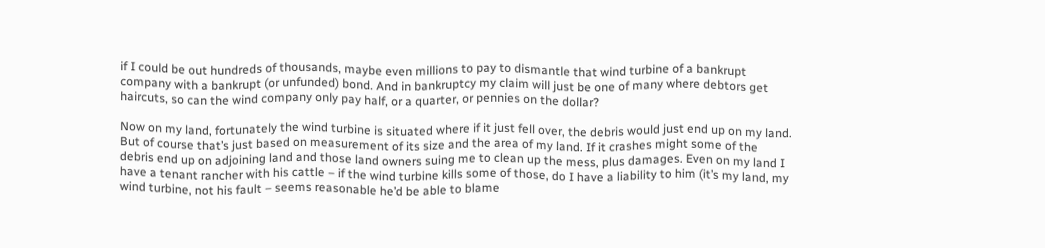if I could be out hundreds of thousands, maybe even millions to pay to dismantle that wind turbine of a bankrupt company with a bankrupt (or unfunded) bond. And in bankruptcy my claim will just be one of many where debtors get haircuts, so can the wind company only pay half, or a quarter, or pennies on the dollar?

Now on my land, fortunately the wind turbine is situated where if it just fell over, the debris would just end up on my land. But of course that’s just based on measurement of its size and the area of my land. If it crashes might some of the debris end up on adjoining land and those land owners suing me to clean up the mess, plus damages. Even on my land I have a tenant rancher with his cattle – if the wind turbine kills some of those, do I have a liability to him (it’s my land, my wind turbine, not his fault – seems reasonable he’d be able to blame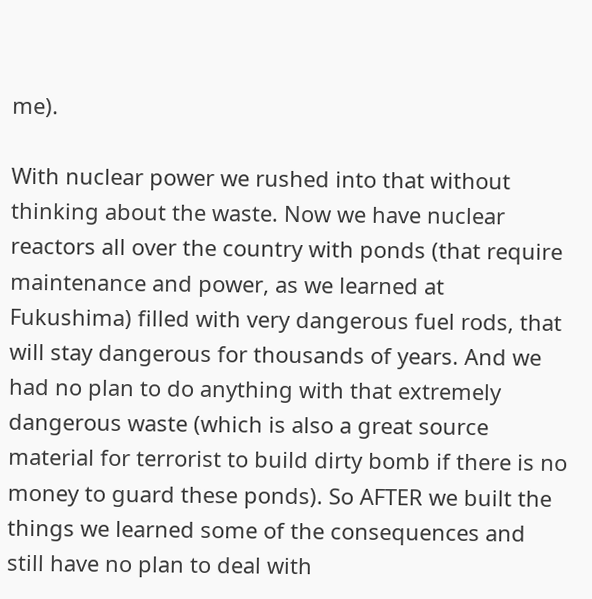me).

With nuclear power we rushed into that without thinking about the waste. Now we have nuclear reactors all over the country with ponds (that require maintenance and power, as we learned at Fukushima) filled with very dangerous fuel rods, that will stay dangerous for thousands of years. And we had no plan to do anything with that extremely dangerous waste (which is also a great source material for terrorist to build dirty bomb if there is no money to guard these ponds). So AFTER we built the things we learned some of the consequences and still have no plan to deal with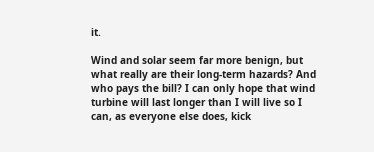it.

Wind and solar seem far more benign, but what really are their long-term hazards? And who pays the bill? I can only hope that wind turbine will last longer than I will live so I can, as everyone else does, kick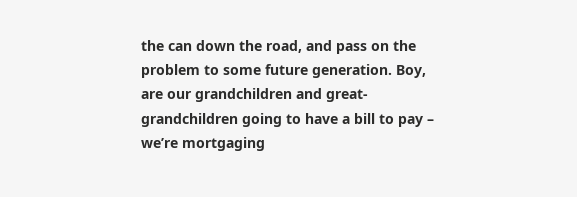the can down the road, and pass on the problem to some future generation. Boy, are our grandchildren and great-grandchildren going to have a bill to pay – we’re mortgaging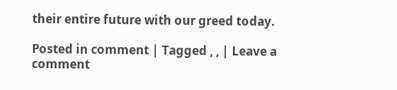their entire future with our greed today.

Posted in comment | Tagged , , | Leave a comment